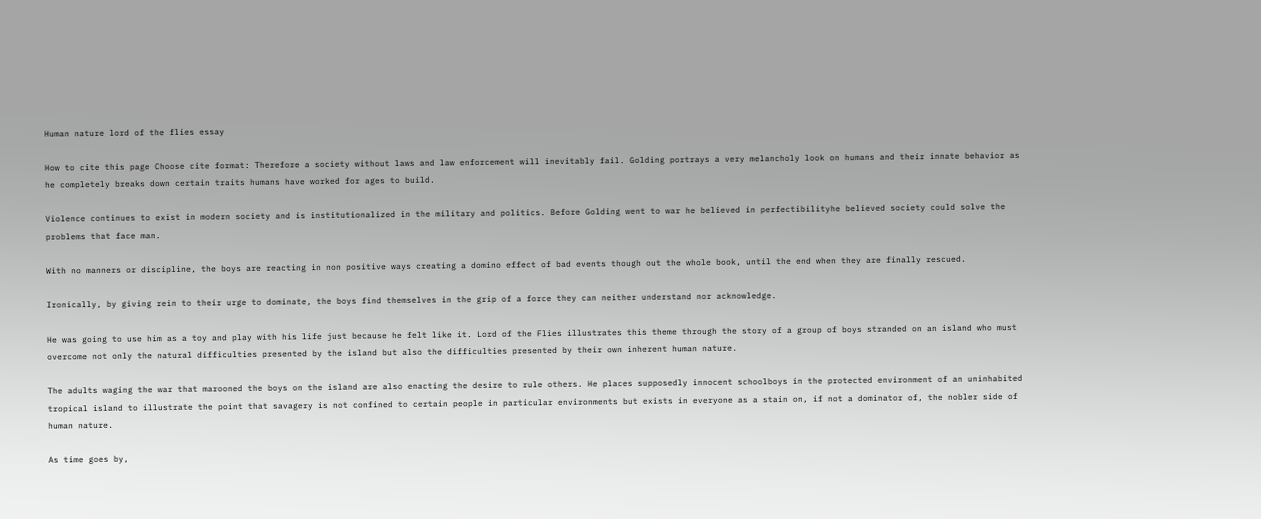Human nature lord of the flies essay

How to cite this page Choose cite format: Therefore a society without laws and law enforcement will inevitably fail. Golding portrays a very melancholy look on humans and their innate behavior as he completely breaks down certain traits humans have worked for ages to build.

Violence continues to exist in modern society and is institutionalized in the military and politics. Before Golding went to war he believed in perfectibilityhe believed society could solve the problems that face man.

With no manners or discipline, the boys are reacting in non positive ways creating a domino effect of bad events though out the whole book, until the end when they are finally rescued.

Ironically, by giving rein to their urge to dominate, the boys find themselves in the grip of a force they can neither understand nor acknowledge.

He was going to use him as a toy and play with his life just because he felt like it. Lord of the Flies illustrates this theme through the story of a group of boys stranded on an island who must overcome not only the natural difficulties presented by the island but also the difficulties presented by their own inherent human nature.

The adults waging the war that marooned the boys on the island are also enacting the desire to rule others. He places supposedly innocent schoolboys in the protected environment of an uninhabited tropical island to illustrate the point that savagery is not confined to certain people in particular environments but exists in everyone as a stain on, if not a dominator of, the nobler side of human nature.

As time goes by,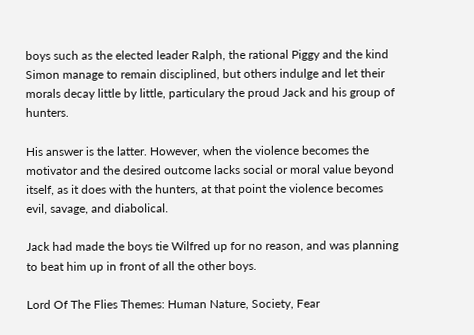boys such as the elected leader Ralph, the rational Piggy and the kind Simon manage to remain disciplined, but others indulge and let their morals decay little by little, particulary the proud Jack and his group of hunters.

His answer is the latter. However, when the violence becomes the motivator and the desired outcome lacks social or moral value beyond itself, as it does with the hunters, at that point the violence becomes evil, savage, and diabolical.

Jack had made the boys tie Wilfred up for no reason, and was planning to beat him up in front of all the other boys.

Lord Of The Flies Themes: Human Nature, Society, Fear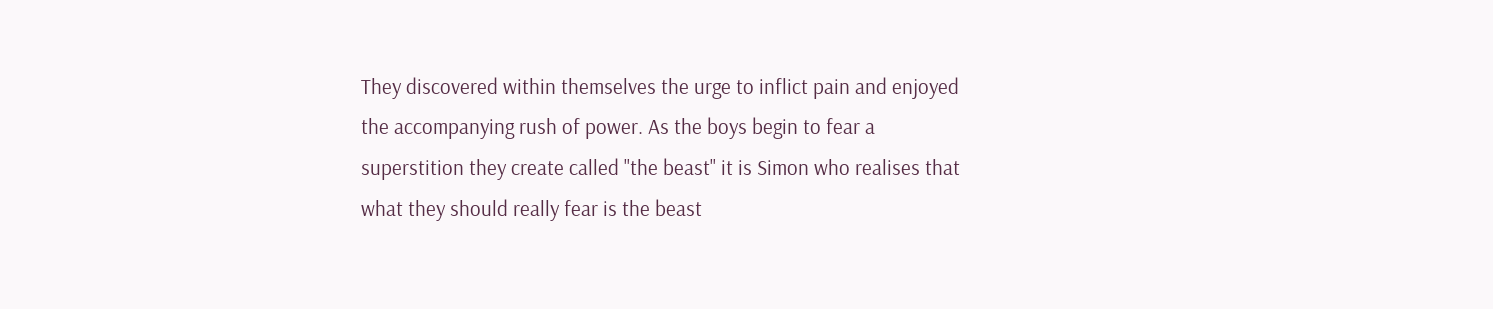They discovered within themselves the urge to inflict pain and enjoyed the accompanying rush of power. As the boys begin to fear a superstition they create called "the beast" it is Simon who realises that what they should really fear is the beast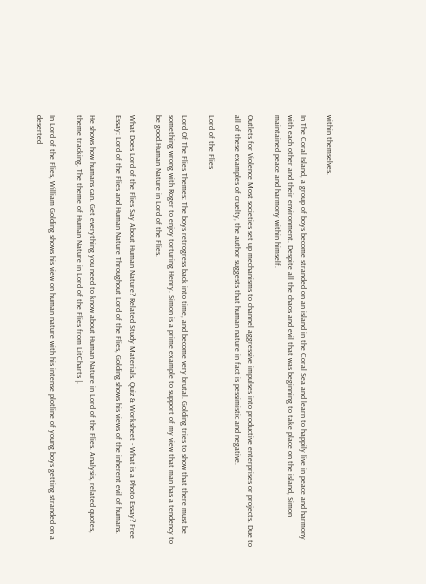within themselves.

In The Coral Island, a group of boys become stranded on an island in the Coral Sea and learn to happily live in peace and harmony with each other and their environment. Despite all the chaos and evil that was beginning to take place on the island, Simon maintained peace and harmony within himself.

Outlets for Violence Most societies set up mechanisms to channel aggressive impulses into productive enterprises or projects. Due to all of these examples of cruelty, the author suggests that human nature in fact is pessimistic and negative.

Lord of the Flies

Lord Of The Flies Themes: The boys retrogress back into time, and become very brutal. Golding tries to show that there must be something wrong with Roger to enjoy torturing Henry. Simon is a prime example to support of my view that man has a tendency to be good.Human Nature in Lord of the Flies.

What Does Lord of the Flies Say About Human Nature? Related Study Materials. Quiz & Worksheet - What is a Photo Essay? Free Essay: Lord of the Flies and Human Nature Throughout Lord of the Flies, Golding shows his views of the inherent evil of humans.

He shows how humans can. Get everything you need to know about Human Nature in Lord of the Flies. Analysis, related quotes, theme tracking. The theme of Human Nature in Lord of the Flies from LitCharts |.

In Lord of the Flies, William Golding shows his view on human nature with his intense plotline of young boys getting stranded on a deserted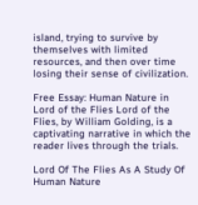island, trying to survive by themselves with limited resources, and then over time losing their sense of civilization.

Free Essay: Human Nature in Lord of the Flies Lord of the Flies, by William Golding, is a captivating narrative in which the reader lives through the trials.

Lord Of The Flies As A Study Of Human Nature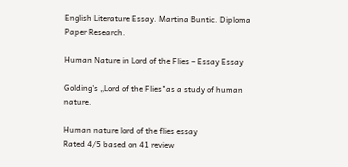English Literature Essay. Martina Buntic. Diploma Paper Research.

Human Nature in Lord of the Flies – Essay Essay

Golding's „Lord of the Flies"as a study of human nature.

Human nature lord of the flies essay
Rated 4/5 based on 41 review